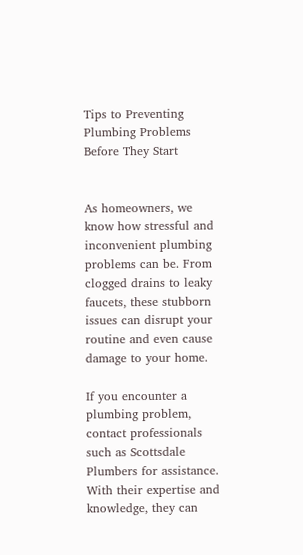Tips to Preventing Plumbing Problems Before They Start


As homeowners, we know how stressful and inconvenient plumbing problems can be. From clogged drains to leaky faucets, these stubborn issues can disrupt your routine and even cause damage to your home.

If you encounter a plumbing problem, contact professionals such as Scottsdale Plumbers for assistance. With their expertise and knowledge, they can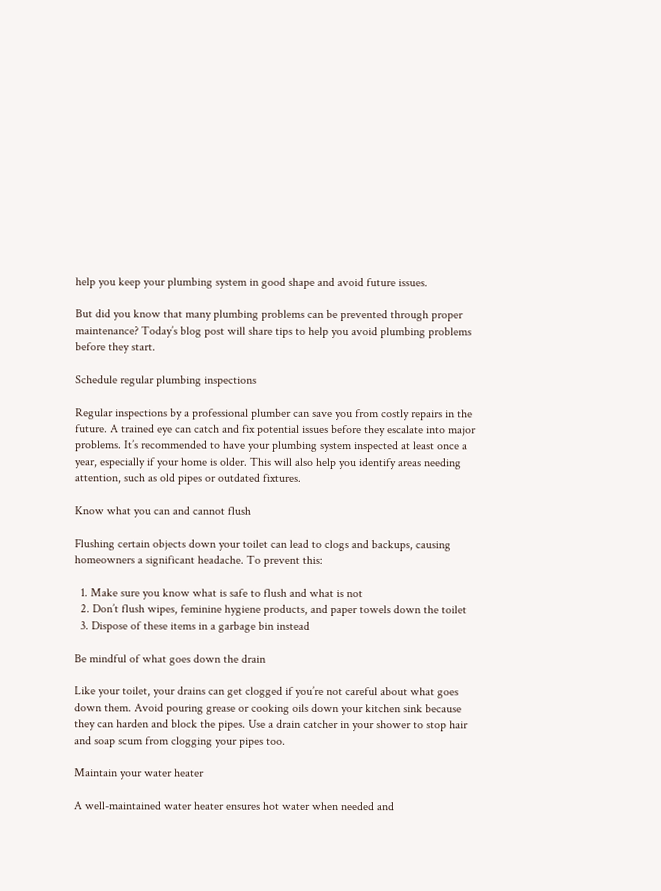help you keep your plumbing system in good shape and avoid future issues.

But did you know that many plumbing problems can be prevented through proper maintenance? Today’s blog post will share tips to help you avoid plumbing problems before they start.

Schedule regular plumbing inspections

Regular inspections by a professional plumber can save you from costly repairs in the future. A trained eye can catch and fix potential issues before they escalate into major problems. It’s recommended to have your plumbing system inspected at least once a year, especially if your home is older. This will also help you identify areas needing attention, such as old pipes or outdated fixtures.

Know what you can and cannot flush

Flushing certain objects down your toilet can lead to clogs and backups, causing homeowners a significant headache. To prevent this:

  1. Make sure you know what is safe to flush and what is not
  2. Don’t flush wipes, feminine hygiene products, and paper towels down the toilet
  3. Dispose of these items in a garbage bin instead

Be mindful of what goes down the drain

Like your toilet, your drains can get clogged if you’re not careful about what goes down them. Avoid pouring grease or cooking oils down your kitchen sink because they can harden and block the pipes. Use a drain catcher in your shower to stop hair and soap scum from clogging your pipes too.

Maintain your water heater

A well-maintained water heater ensures hot water when needed and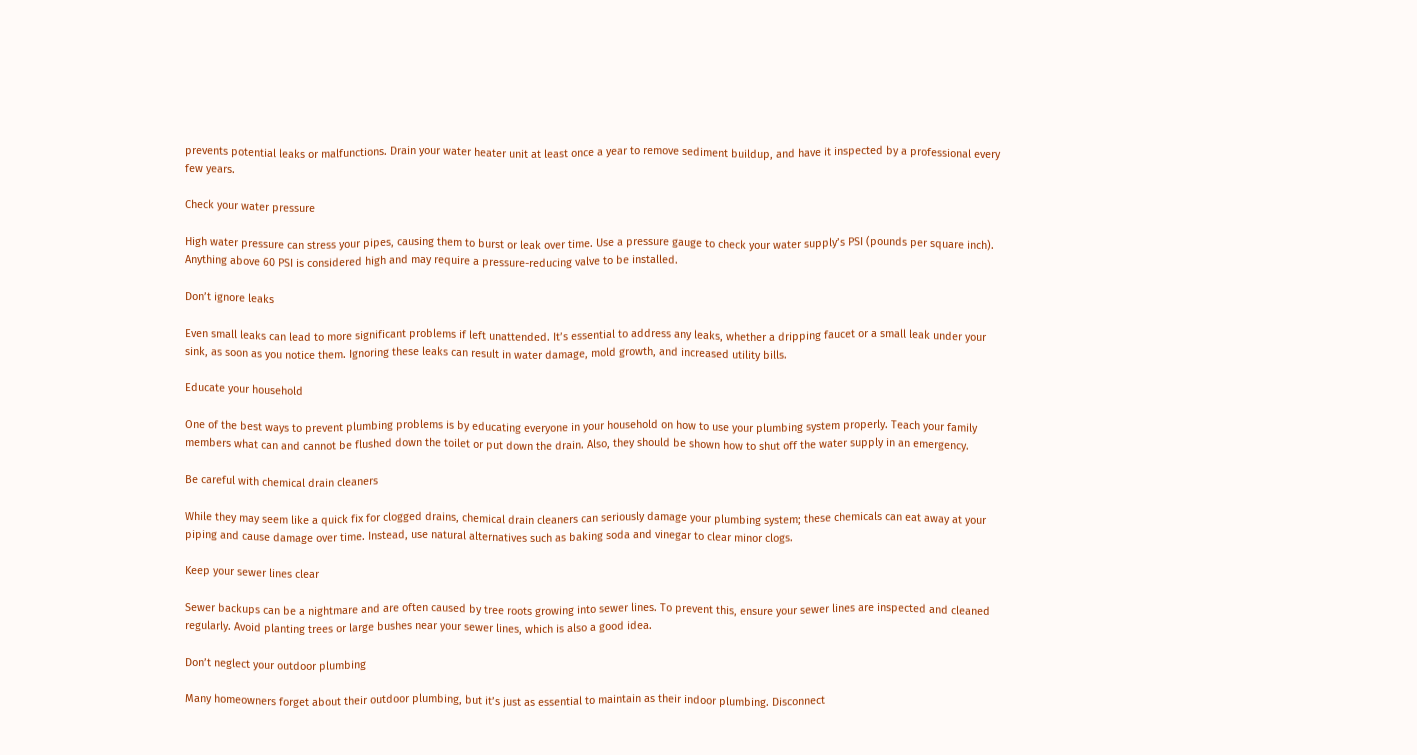prevents potential leaks or malfunctions. Drain your water heater unit at least once a year to remove sediment buildup, and have it inspected by a professional every few years.

Check your water pressure

High water pressure can stress your pipes, causing them to burst or leak over time. Use a pressure gauge to check your water supply’s PSI (pounds per square inch). Anything above 60 PSI is considered high and may require a pressure-reducing valve to be installed.

Don’t ignore leaks

Even small leaks can lead to more significant problems if left unattended. It’s essential to address any leaks, whether a dripping faucet or a small leak under your sink, as soon as you notice them. Ignoring these leaks can result in water damage, mold growth, and increased utility bills.

Educate your household

One of the best ways to prevent plumbing problems is by educating everyone in your household on how to use your plumbing system properly. Teach your family members what can and cannot be flushed down the toilet or put down the drain. Also, they should be shown how to shut off the water supply in an emergency.

Be careful with chemical drain cleaners

While they may seem like a quick fix for clogged drains, chemical drain cleaners can seriously damage your plumbing system; these chemicals can eat away at your piping and cause damage over time. Instead, use natural alternatives such as baking soda and vinegar to clear minor clogs.

Keep your sewer lines clear

Sewer backups can be a nightmare and are often caused by tree roots growing into sewer lines. To prevent this, ensure your sewer lines are inspected and cleaned regularly. Avoid planting trees or large bushes near your sewer lines, which is also a good idea.

Don’t neglect your outdoor plumbing

Many homeowners forget about their outdoor plumbing, but it’s just as essential to maintain as their indoor plumbing. Disconnect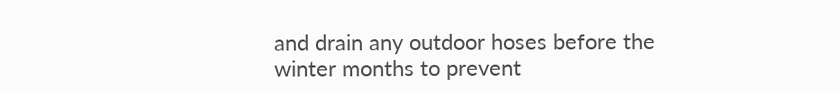and drain any outdoor hoses before the winter months to prevent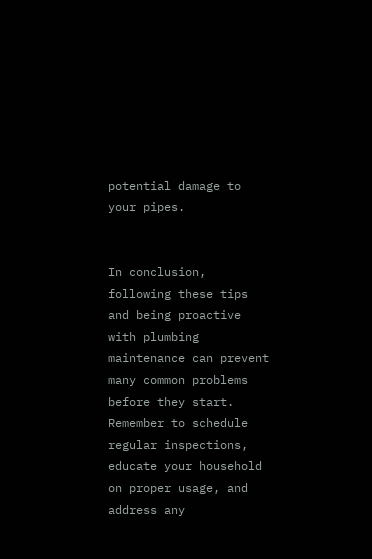potential damage to your pipes.


In conclusion, following these tips and being proactive with plumbing maintenance can prevent many common problems before they start. Remember to schedule regular inspections, educate your household on proper usage, and address any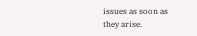issues as soon as they arise.